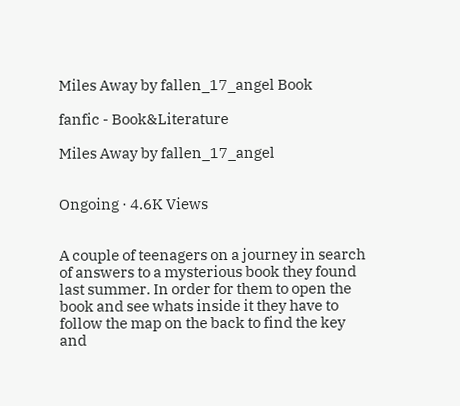Miles Away by fallen_17_angel Book

fanfic - Book&Literature

Miles Away by fallen_17_angel


Ongoing · 4.6K Views


A couple of teenagers on a journey in search of answers to a mysterious book they found last summer. In order for them to open the book and see whats inside it they have to follow the map on the back to find the key and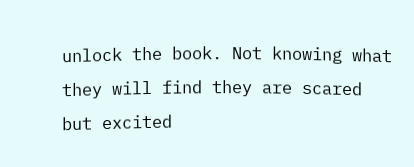unlock the book. Not knowing what they will find they are scared but excited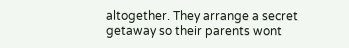altogether. They arrange a secret getaway so their parents wont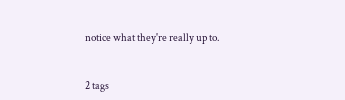notice what they're really up to.


2 tags